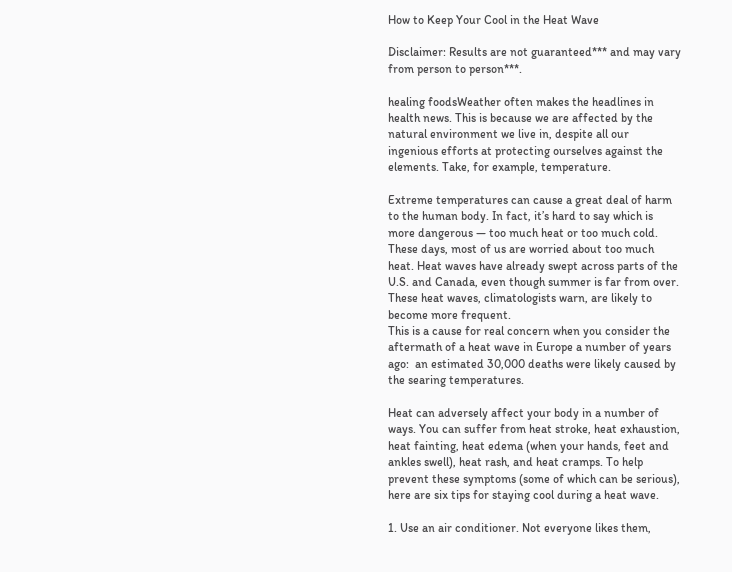How to Keep Your Cool in the Heat Wave

Disclaimer: Results are not guaranteed*** and may vary from person to person***.

healing foodsWeather often makes the headlines in health news. This is because we are affected by the natural environment we live in, despite all our ingenious efforts at protecting ourselves against the elements. Take, for example, temperature.

Extreme temperatures can cause a great deal of harm to the human body. In fact, it’s hard to say which is more dangerous — too much heat or too much cold. These days, most of us are worried about too much heat. Heat waves have already swept across parts of the U.S. and Canada, even though summer is far from over. These heat waves, climatologists warn, are likely to become more frequent.
This is a cause for real concern when you consider the aftermath of a heat wave in Europe a number of years ago:  an estimated 30,000 deaths were likely caused by the searing temperatures.

Heat can adversely affect your body in a number of ways. You can suffer from heat stroke, heat exhaustion, heat fainting, heat edema (when your hands, feet and ankles swell), heat rash, and heat cramps. To help prevent these symptoms (some of which can be serious), here are six tips for staying cool during a heat wave.

1. Use an air conditioner. Not everyone likes them,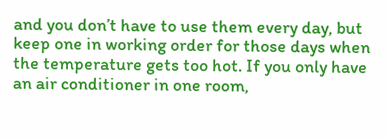and you don’t have to use them every day, but keep one in working order for those days when the temperature gets too hot. If you only have an air conditioner in one room,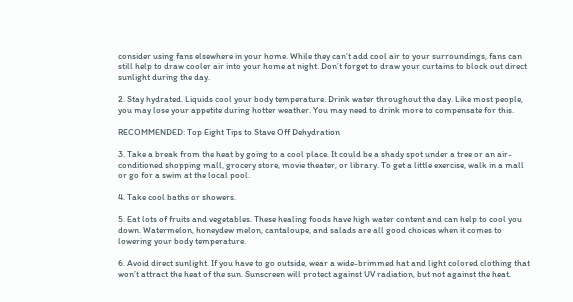consider using fans elsewhere in your home. While they can’t add cool air to your surroundings, fans can still help to draw cooler air into your home at night. Don’t forget to draw your curtains to block out direct sunlight during the day.

2. Stay hydrated. Liquids cool your body temperature. Drink water throughout the day. Like most people, you may lose your appetite during hotter weather. You may need to drink more to compensate for this.

RECOMMENDED: Top Eight Tips to Stave Off Dehydration

3. Take a break from the heat by going to a cool place. It could be a shady spot under a tree or an air-conditioned shopping mall, grocery store, movie theater, or library. To get a little exercise, walk in a mall or go for a swim at the local pool.

4. Take cool baths or showers.

5. Eat lots of fruits and vegetables. These healing foods have high water content and can help to cool you down. Watermelon, honeydew melon, cantaloupe, and salads are all good choices when it comes to lowering your body temperature.

6. Avoid direct sunlight. If you have to go outside, wear a wide-brimmed hat and light colored clothing that won’t attract the heat of the sun. Sunscreen will protect against UV radiation, but not against the heat.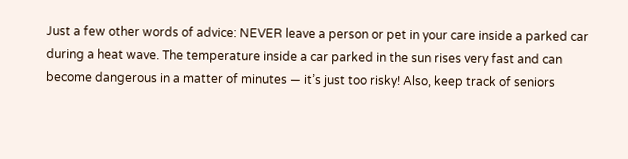Just a few other words of advice: NEVER leave a person or pet in your care inside a parked car during a heat wave. The temperature inside a car parked in the sun rises very fast and can become dangerous in a matter of minutes — it’s just too risky! Also, keep track of seniors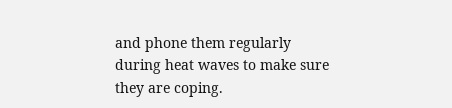and phone them regularly during heat waves to make sure they are coping.